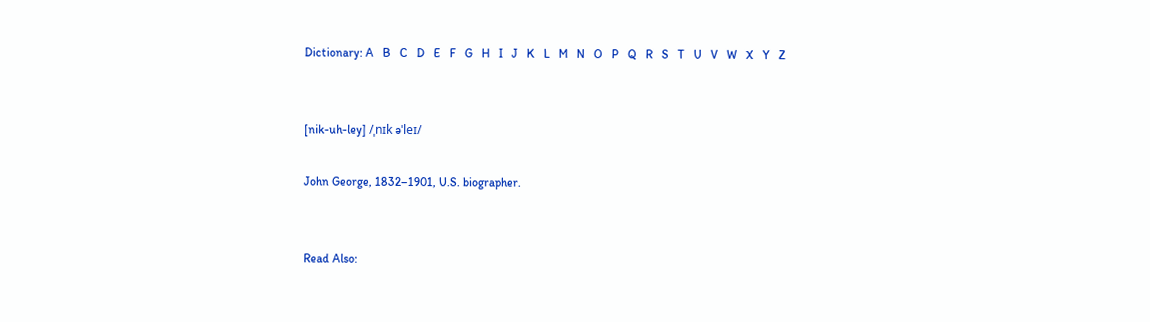Dictionary: A   B   C   D   E   F   G   H   I   J   K   L   M   N   O   P   Q   R   S   T   U   V   W   X   Y   Z


[nik-uh-ley] /ˌnɪk əˈleɪ/

John George, 1832–1901, U.S. biographer.


Read Also: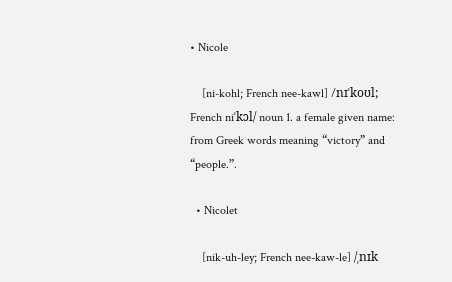• Nicole

    [ni-kohl; French nee-kawl] /nɪˈkoʊl; French niˈkɔl/ noun 1. a female given name: from Greek words meaning “victory” and “people.”.

  • Nicolet

    [nik-uh-ley; French nee-kaw-le] /ˌnɪk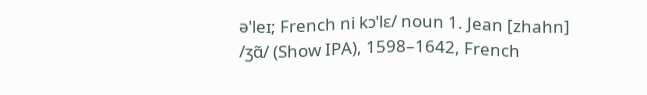əˈleɪ; French ni kɔˈlɛ/ noun 1. Jean [zhahn] /ʒɑ̃/ (Show IPA), 1598–1642, French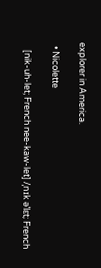explorer in America.

  • Nicolette

    [nik-uh-let; French nee-kaw-let] /ˌnɪk əˈlɛt; French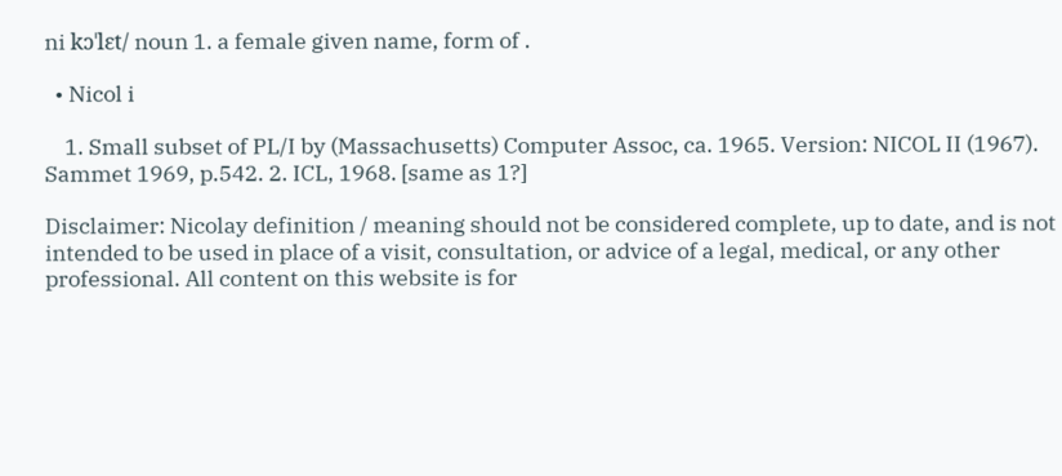ni kɔˈlɛt/ noun 1. a female given name, form of .

  • Nicol i

    1. Small subset of PL/I by (Massachusetts) Computer Assoc, ca. 1965. Version: NICOL II (1967). Sammet 1969, p.542. 2. ICL, 1968. [same as 1?]

Disclaimer: Nicolay definition / meaning should not be considered complete, up to date, and is not intended to be used in place of a visit, consultation, or advice of a legal, medical, or any other professional. All content on this website is for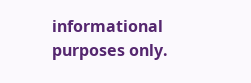informational purposes only.